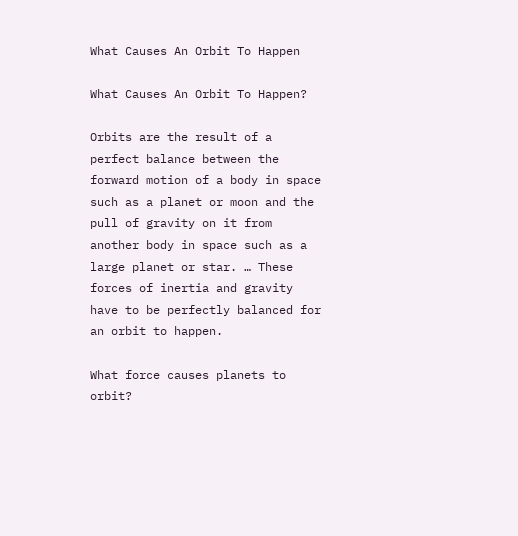What Causes An Orbit To Happen

What Causes An Orbit To Happen?

Orbits are the result of a perfect balance between the forward motion of a body in space such as a planet or moon and the pull of gravity on it from another body in space such as a large planet or star. … These forces of inertia and gravity have to be perfectly balanced for an orbit to happen.

What force causes planets to orbit?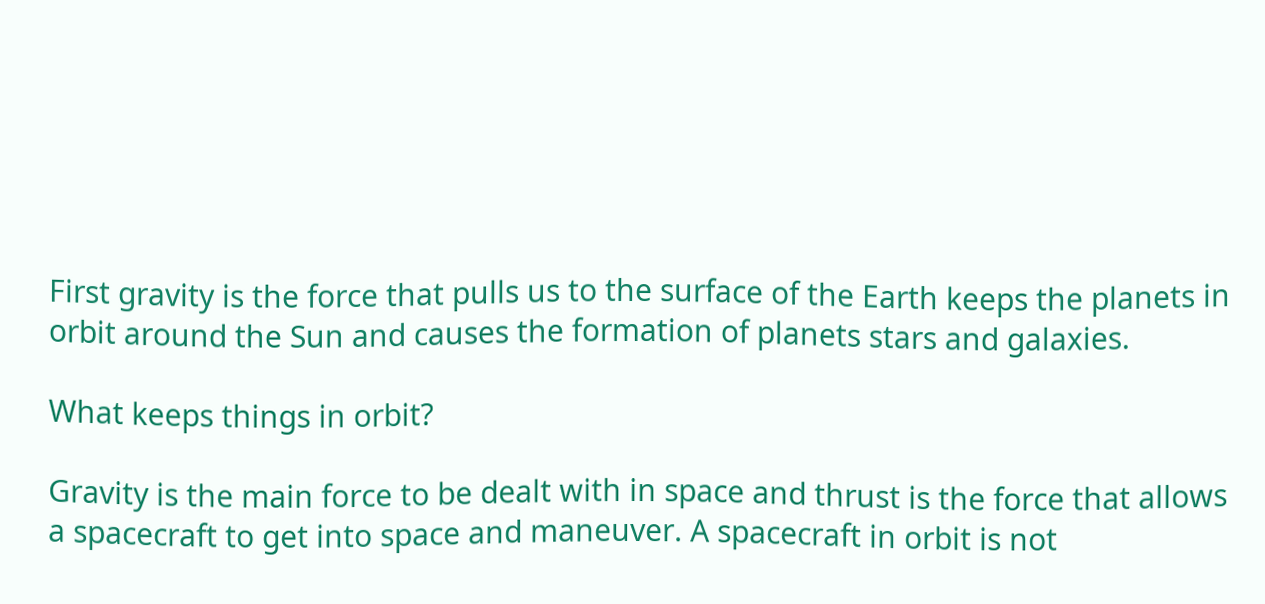First gravity is the force that pulls us to the surface of the Earth keeps the planets in orbit around the Sun and causes the formation of planets stars and galaxies.

What keeps things in orbit?

Gravity is the main force to be dealt with in space and thrust is the force that allows a spacecraft to get into space and maneuver. A spacecraft in orbit is not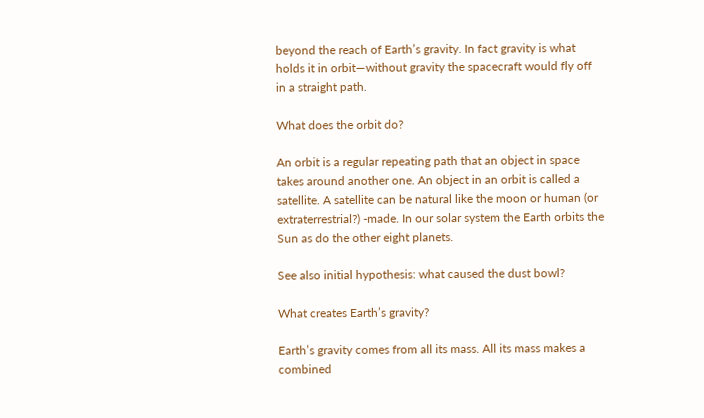beyond the reach of Earth’s gravity. In fact gravity is what holds it in orbit—without gravity the spacecraft would fly off in a straight path.

What does the orbit do?

An orbit is a regular repeating path that an object in space takes around another one. An object in an orbit is called a satellite. A satellite can be natural like the moon or human (or extraterrestrial?) -made. In our solar system the Earth orbits the Sun as do the other eight planets.

See also initial hypothesis: what caused the dust bowl?

What creates Earth’s gravity?

Earth’s gravity comes from all its mass. All its mass makes a combined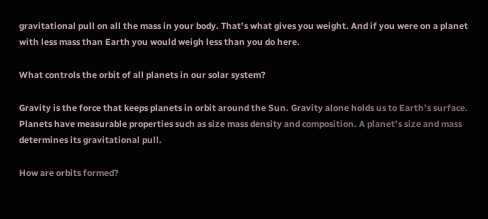gravitational pull on all the mass in your body. That’s what gives you weight. And if you were on a planet with less mass than Earth you would weigh less than you do here.

What controls the orbit of all planets in our solar system?

Gravity is the force that keeps planets in orbit around the Sun. Gravity alone holds us to Earth’s surface. Planets have measurable properties such as size mass density and composition. A planet’s size and mass determines its gravitational pull.

How are orbits formed?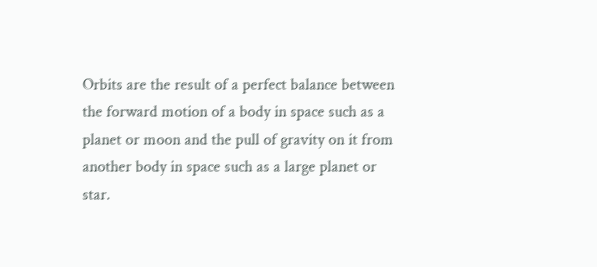Orbits are the result of a perfect balance between the forward motion of a body in space such as a planet or moon and the pull of gravity on it from another body in space such as a large planet or star.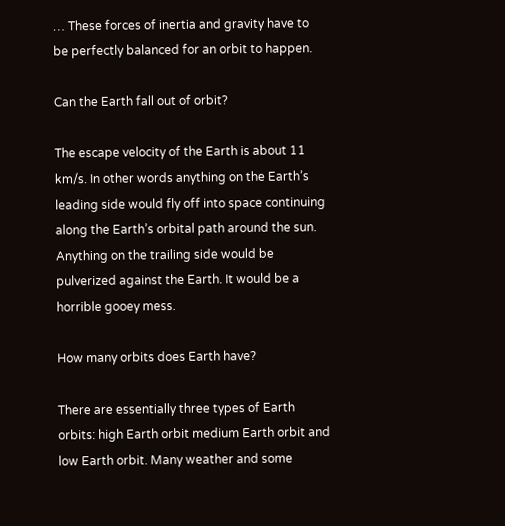… These forces of inertia and gravity have to be perfectly balanced for an orbit to happen.

Can the Earth fall out of orbit?

The escape velocity of the Earth is about 11 km/s. In other words anything on the Earth’s leading side would fly off into space continuing along the Earth’s orbital path around the sun. Anything on the trailing side would be pulverized against the Earth. It would be a horrible gooey mess.

How many orbits does Earth have?

There are essentially three types of Earth orbits: high Earth orbit medium Earth orbit and low Earth orbit. Many weather and some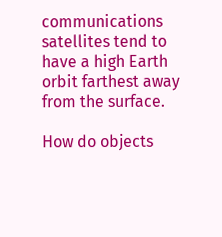communications satellites tend to have a high Earth orbit farthest away from the surface.

How do objects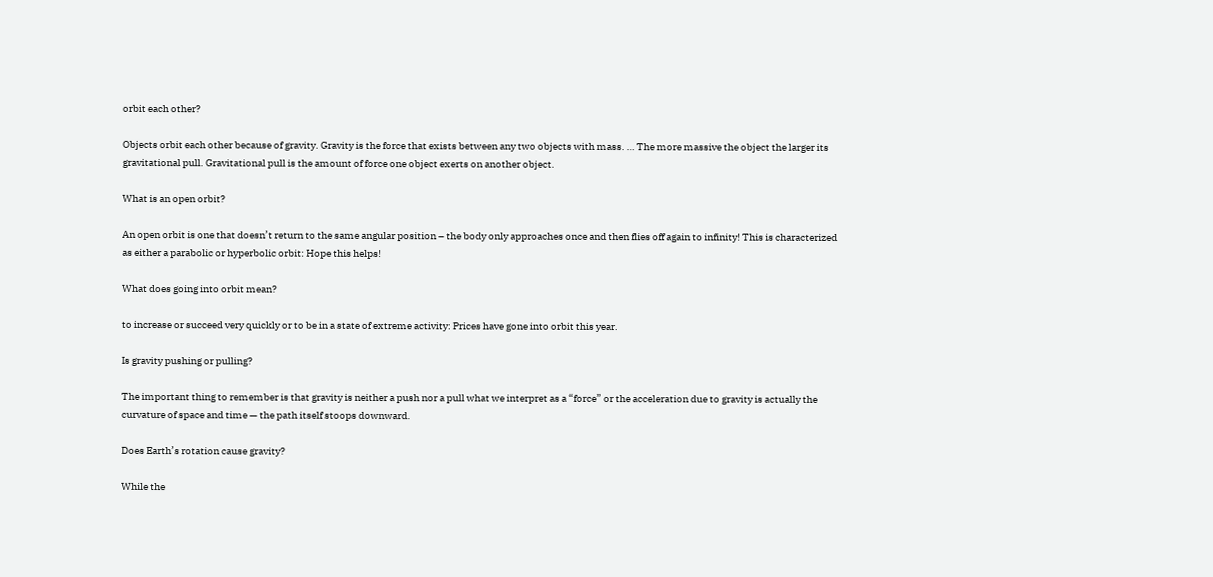orbit each other?

Objects orbit each other because of gravity. Gravity is the force that exists between any two objects with mass. … The more massive the object the larger its gravitational pull. Gravitational pull is the amount of force one object exerts on another object.

What is an open orbit?

An open orbit is one that doesn’t return to the same angular position – the body only approaches once and then flies off again to infinity! This is characterized as either a parabolic or hyperbolic orbit: Hope this helps!

What does going into orbit mean?

to increase or succeed very quickly or to be in a state of extreme activity: Prices have gone into orbit this year.

Is gravity pushing or pulling?

The important thing to remember is that gravity is neither a push nor a pull what we interpret as a “force” or the acceleration due to gravity is actually the curvature of space and time — the path itself stoops downward.

Does Earth’s rotation cause gravity?

While the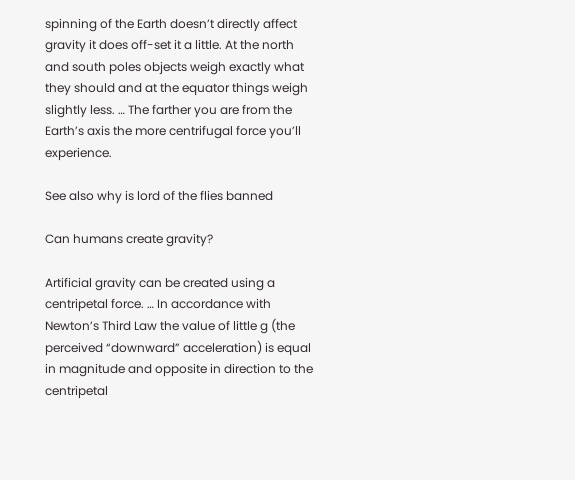spinning of the Earth doesn’t directly affect gravity it does off-set it a little. At the north and south poles objects weigh exactly what they should and at the equator things weigh slightly less. … The farther you are from the Earth’s axis the more centrifugal force you’ll experience.

See also why is lord of the flies banned

Can humans create gravity?

Artificial gravity can be created using a centripetal force. … In accordance with Newton’s Third Law the value of little g (the perceived “downward” acceleration) is equal in magnitude and opposite in direction to the centripetal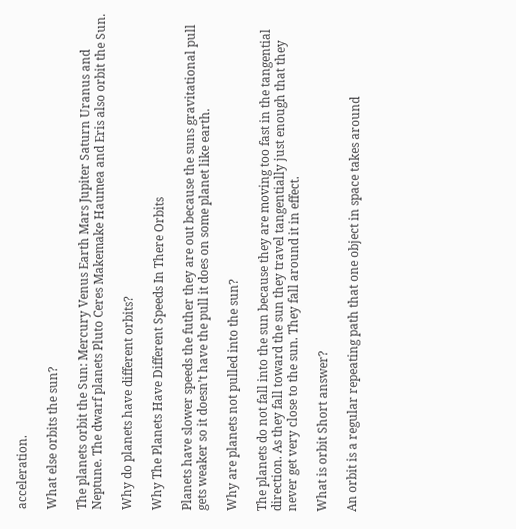acceleration.

What else orbits the sun?

The planets orbit the Sun: Mercury Venus Earth Mars Jupiter Saturn Uranus and Neptune. The dwarf planets Pluto Ceres Makemake Haumea and Eris also orbit the Sun.

Why do planets have different orbits?

Why The Planets Have Different Speeds In There Orbits

Planets have slower speeds the futher they are out because the suns gravitational pull gets weaker so it doesn’t have the pull it does on some planet like earth.

Why are planets not pulled into the sun?

The planets do not fall into the sun because they are moving too fast in the tangential direction. As they fall toward the sun they travel tangentially just enough that they never get very close to the sun. They fall around it in effect.

What is orbit Short answer?

An orbit is a regular repeating path that one object in space takes around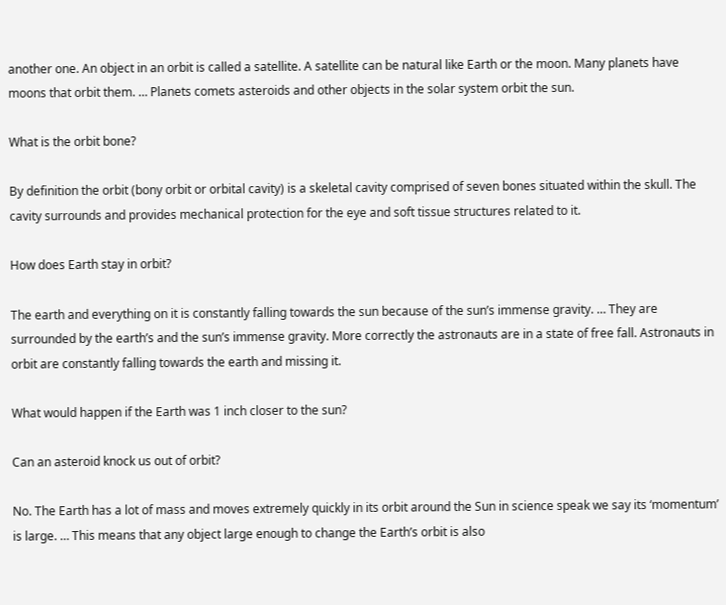another one. An object in an orbit is called a satellite. A satellite can be natural like Earth or the moon. Many planets have moons that orbit them. … Planets comets asteroids and other objects in the solar system orbit the sun.

What is the orbit bone?

By definition the orbit (bony orbit or orbital cavity) is a skeletal cavity comprised of seven bones situated within the skull. The cavity surrounds and provides mechanical protection for the eye and soft tissue structures related to it.

How does Earth stay in orbit?

The earth and everything on it is constantly falling towards the sun because of the sun’s immense gravity. … They are surrounded by the earth’s and the sun’s immense gravity. More correctly the astronauts are in a state of free fall. Astronauts in orbit are constantly falling towards the earth and missing it.

What would happen if the Earth was 1 inch closer to the sun?

Can an asteroid knock us out of orbit?

No. The Earth has a lot of mass and moves extremely quickly in its orbit around the Sun in science speak we say its ‘momentum’ is large. … This means that any object large enough to change the Earth’s orbit is also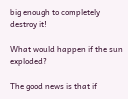big enough to completely destroy it!

What would happen if the sun exploded?

The good news is that if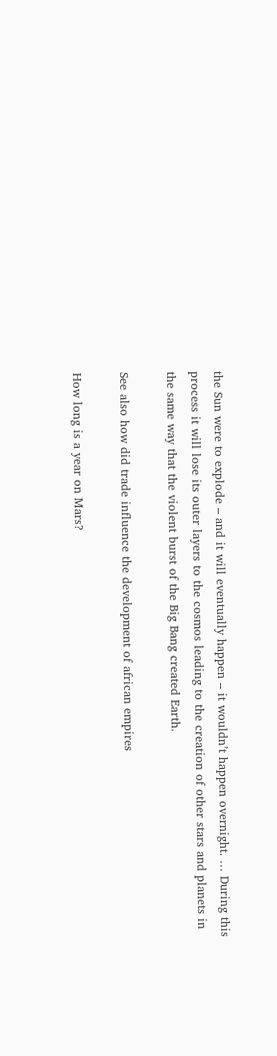the Sun were to explode – and it will eventually happen – it wouldn’t happen overnight. … During this process it will lose its outer layers to the cosmos leading to the creation of other stars and planets in the same way that the violent burst of the Big Bang created Earth.

See also how did trade influence the development of african empires

How long is a year on Mars?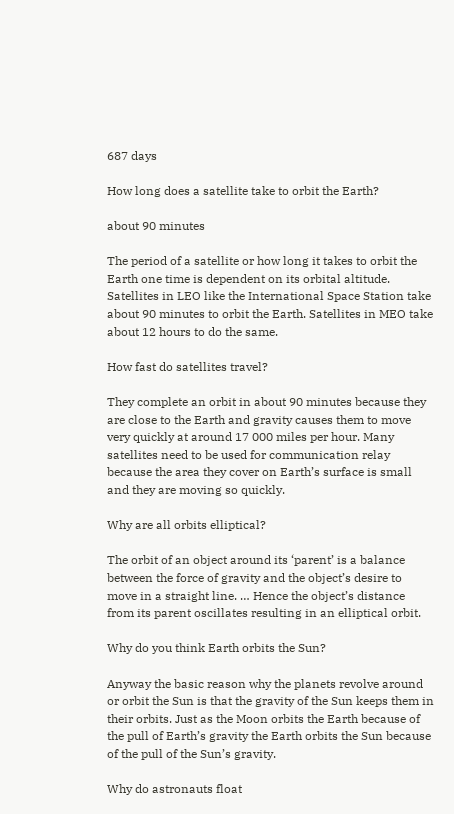687 days

How long does a satellite take to orbit the Earth?

about 90 minutes

The period of a satellite or how long it takes to orbit the Earth one time is dependent on its orbital altitude. Satellites in LEO like the International Space Station take about 90 minutes to orbit the Earth. Satellites in MEO take about 12 hours to do the same.

How fast do satellites travel?

They complete an orbit in about 90 minutes because they are close to the Earth and gravity causes them to move very quickly at around 17 000 miles per hour. Many satellites need to be used for communication relay because the area they cover on Earth’s surface is small and they are moving so quickly.

Why are all orbits elliptical?

The orbit of an object around its ‘parent’ is a balance between the force of gravity and the object’s desire to move in a straight line. … Hence the object’s distance from its parent oscillates resulting in an elliptical orbit.

Why do you think Earth orbits the Sun?

Anyway the basic reason why the planets revolve around or orbit the Sun is that the gravity of the Sun keeps them in their orbits. Just as the Moon orbits the Earth because of the pull of Earth’s gravity the Earth orbits the Sun because of the pull of the Sun’s gravity.

Why do astronauts float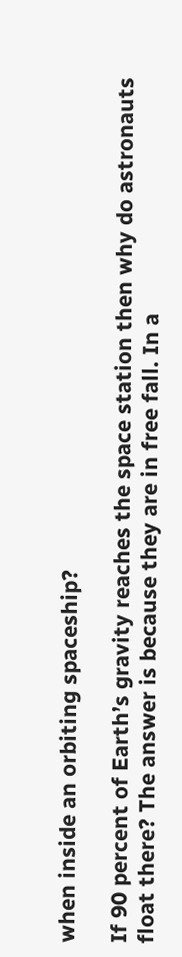when inside an orbiting spaceship?

If 90 percent of Earth’s gravity reaches the space station then why do astronauts float there? The answer is because they are in free fall. In a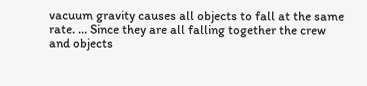vacuum gravity causes all objects to fall at the same rate. … Since they are all falling together the crew and objects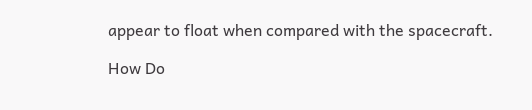appear to float when compared with the spacecraft.

How Do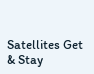Satellites Get & Stay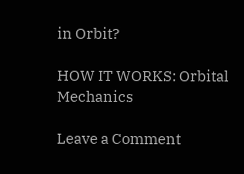in Orbit?

HOW IT WORKS: Orbital Mechanics

Leave a Comment